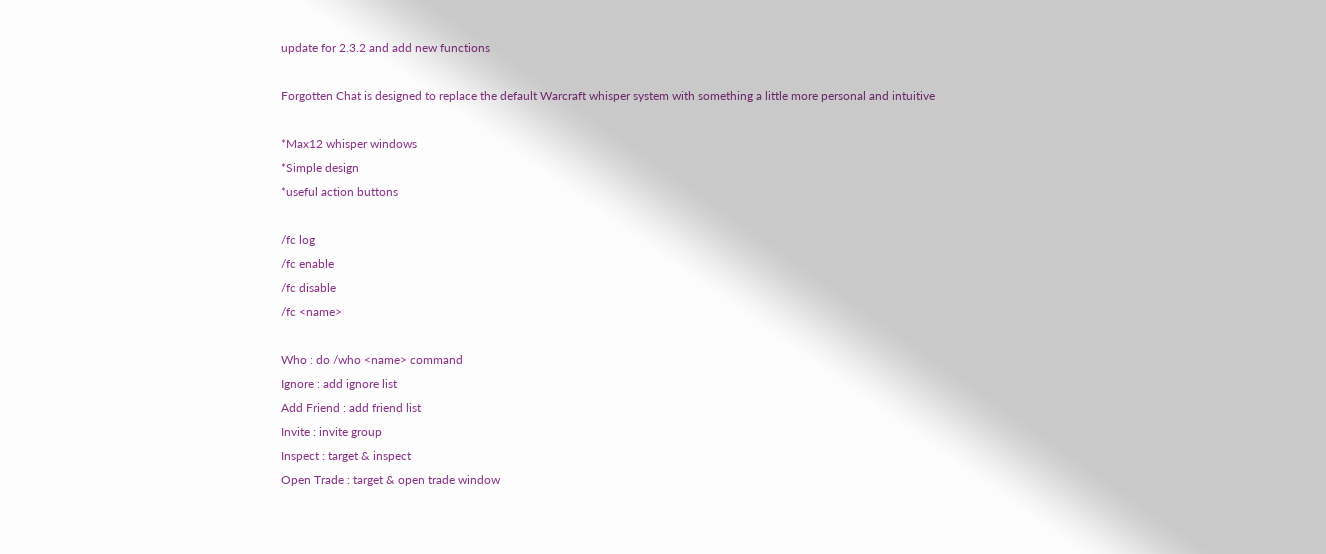update for 2.3.2 and add new functions

Forgotten Chat is designed to replace the default Warcraft whisper system with something a little more personal and intuitive

*Max12 whisper windows
*Simple design
*useful action buttons

/fc log
/fc enable
/fc disable
/fc <name>

Who : do /who <name> command
Ignore : add ignore list
Add Friend : add friend list
Invite : invite group
Inspect : target & inspect
Open Trade : target & open trade window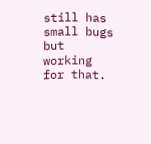still has small bugs but working for that.